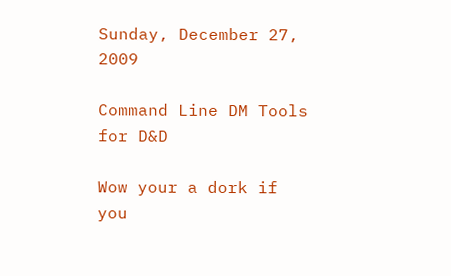Sunday, December 27, 2009

Command Line DM Tools for D&D

Wow your a dork if you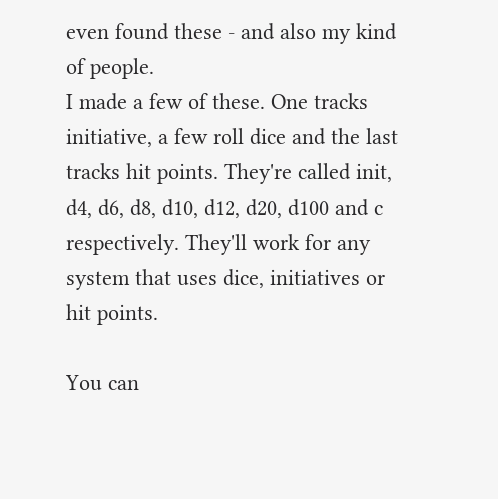even found these - and also my kind of people.
I made a few of these. One tracks initiative, a few roll dice and the last tracks hit points. They're called init, d4, d6, d8, d10, d12, d20, d100 and c respectively. They'll work for any system that uses dice, initiatives or hit points.

You can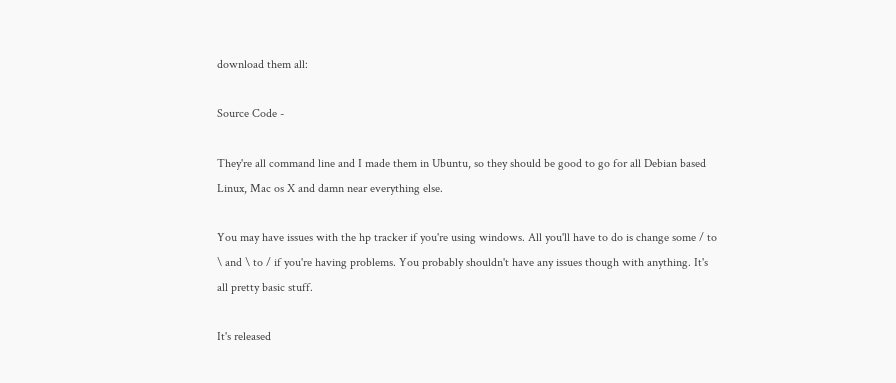download them all:

Source Code -

They're all command line and I made them in Ubuntu, so they should be good to go for all Debian based Linux, Mac os X and damn near everything else.

You may have issues with the hp tracker if you're using windows. All you'll have to do is change some / to \ and \ to / if you're having problems. You probably shouldn't have any issues though with anything. It's all pretty basic stuff.

It's released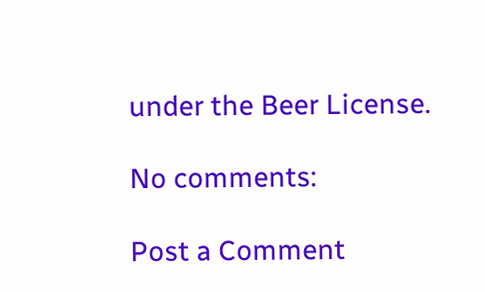under the Beer License.

No comments:

Post a Comment